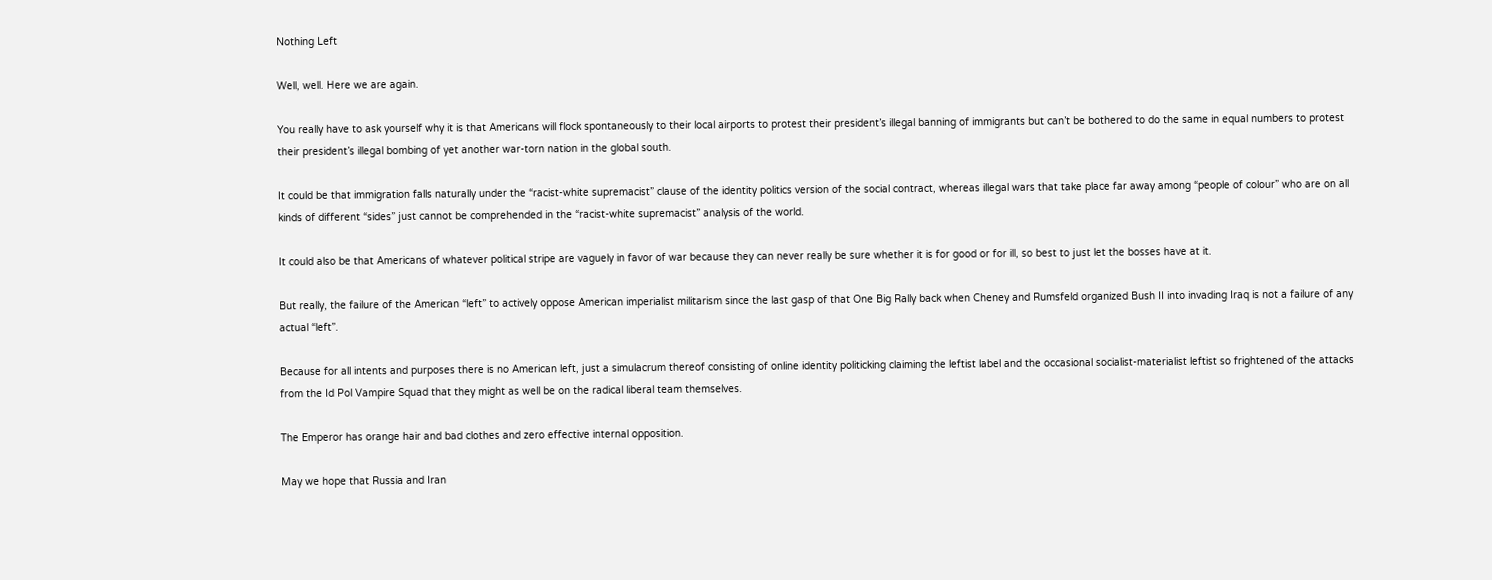Nothing Left

Well, well. Here we are again.

You really have to ask yourself why it is that Americans will flock spontaneously to their local airports to protest their president’s illegal banning of immigrants but can’t be bothered to do the same in equal numbers to protest their president’s illegal bombing of yet another war-torn nation in the global south.

It could be that immigration falls naturally under the “racist-white supremacist” clause of the identity politics version of the social contract, whereas illegal wars that take place far away among “people of colour” who are on all kinds of different “sides” just cannot be comprehended in the “racist-white supremacist” analysis of the world.

It could also be that Americans of whatever political stripe are vaguely in favor of war because they can never really be sure whether it is for good or for ill, so best to just let the bosses have at it.

But really, the failure of the American “left” to actively oppose American imperialist militarism since the last gasp of that One Big Rally back when Cheney and Rumsfeld organized Bush II into invading Iraq is not a failure of any actual “left”.

Because for all intents and purposes there is no American left, just a simulacrum thereof consisting of online identity politicking claiming the leftist label and the occasional socialist-materialist leftist so frightened of the attacks from the Id Pol Vampire Squad that they might as well be on the radical liberal team themselves.

The Emperor has orange hair and bad clothes and zero effective internal opposition.

May we hope that Russia and Iran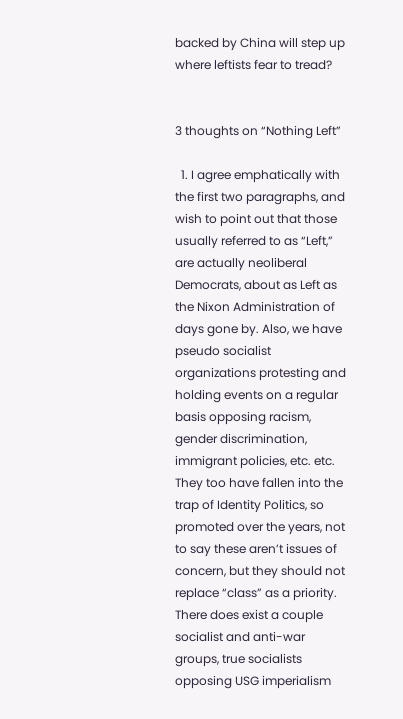backed by China will step up where leftists fear to tread?


3 thoughts on “Nothing Left”

  1. I agree emphatically with the first two paragraphs, and wish to point out that those usually referred to as “Left,” are actually neoliberal Democrats, about as Left as the Nixon Administration of days gone by. Also, we have pseudo socialist organizations protesting and holding events on a regular basis opposing racism, gender discrimination, immigrant policies, etc. etc. They too have fallen into the trap of Identity Politics, so promoted over the years, not to say these aren’t issues of concern, but they should not replace “class” as a priority. There does exist a couple socialist and anti-war groups, true socialists opposing USG imperialism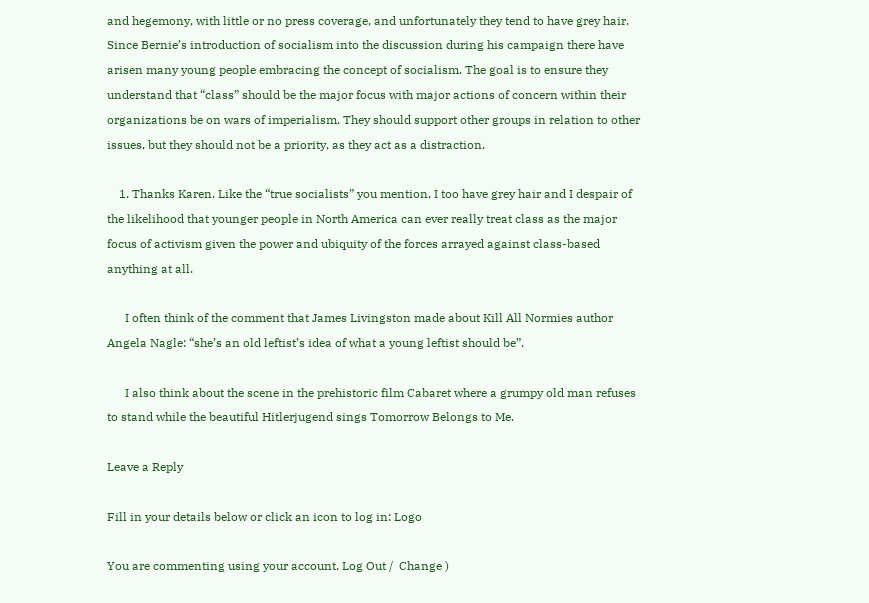and hegemony, with little or no press coverage, and unfortunately they tend to have grey hair. Since Bernie’s introduction of socialism into the discussion during his campaign there have arisen many young people embracing the concept of socialism. The goal is to ensure they understand that “class” should be the major focus with major actions of concern within their organizations be on wars of imperialism. They should support other groups in relation to other issues, but they should not be a priority, as they act as a distraction.

    1. Thanks Karen. Like the “true socialists” you mention, I too have grey hair and I despair of the likelihood that younger people in North America can ever really treat class as the major focus of activism given the power and ubiquity of the forces arrayed against class-based anything at all.

      I often think of the comment that James Livingston made about Kill All Normies author Angela Nagle: “she’s an old leftist’s idea of what a young leftist should be”.

      I also think about the scene in the prehistoric film Cabaret where a grumpy old man refuses to stand while the beautiful Hitlerjugend sings Tomorrow Belongs to Me.

Leave a Reply

Fill in your details below or click an icon to log in: Logo

You are commenting using your account. Log Out /  Change )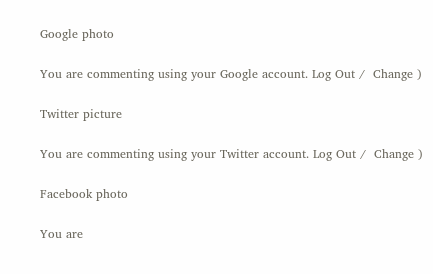Google photo

You are commenting using your Google account. Log Out /  Change )

Twitter picture

You are commenting using your Twitter account. Log Out /  Change )

Facebook photo

You are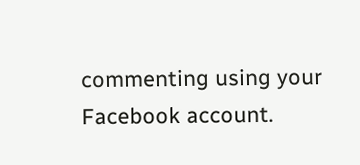commenting using your Facebook account.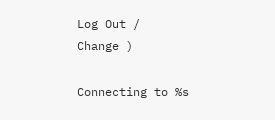Log Out /  Change )

Connecting to %s